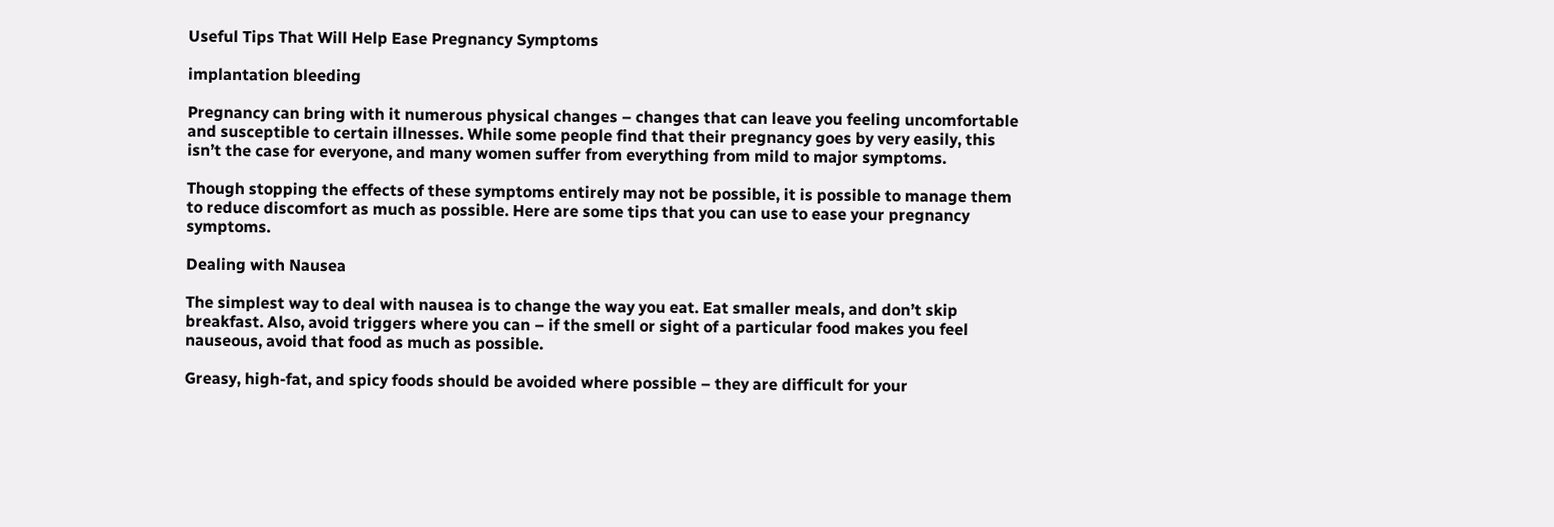Useful Tips That Will Help Ease Pregnancy Symptoms

implantation bleeding

Pregnancy can bring with it numerous physical changes – changes that can leave you feeling uncomfortable and susceptible to certain illnesses. While some people find that their pregnancy goes by very easily, this isn’t the case for everyone, and many women suffer from everything from mild to major symptoms.

Though stopping the effects of these symptoms entirely may not be possible, it is possible to manage them to reduce discomfort as much as possible. Here are some tips that you can use to ease your pregnancy symptoms.

Dealing with Nausea

The simplest way to deal with nausea is to change the way you eat. Eat smaller meals, and don’t skip breakfast. Also, avoid triggers where you can – if the smell or sight of a particular food makes you feel nauseous, avoid that food as much as possible.

Greasy, high-fat, and spicy foods should be avoided where possible – they are difficult for your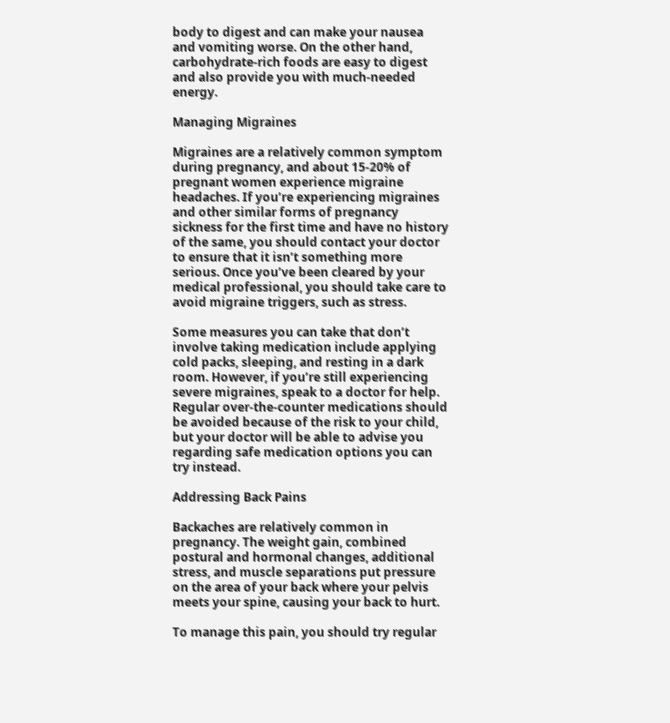body to digest and can make your nausea and vomiting worse. On the other hand, carbohydrate-rich foods are easy to digest and also provide you with much-needed energy.

Managing Migraines

Migraines are a relatively common symptom during pregnancy, and about 15-20% of pregnant women experience migraine headaches. If you’re experiencing migraines and other similar forms of pregnancy sickness for the first time and have no history of the same, you should contact your doctor to ensure that it isn’t something more serious. Once you’ve been cleared by your medical professional, you should take care to avoid migraine triggers, such as stress.

Some measures you can take that don’t involve taking medication include applying cold packs, sleeping, and resting in a dark room. However, if you’re still experiencing severe migraines, speak to a doctor for help. Regular over-the-counter medications should be avoided because of the risk to your child, but your doctor will be able to advise you regarding safe medication options you can try instead.

Addressing Back Pains

Backaches are relatively common in pregnancy. The weight gain, combined postural and hormonal changes, additional stress, and muscle separations put pressure on the area of your back where your pelvis meets your spine, causing your back to hurt.

To manage this pain, you should try regular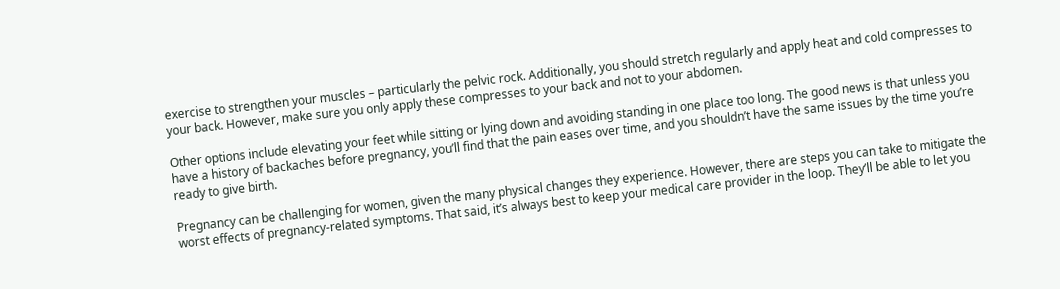exercise to strengthen your muscles – particularly the pelvic rock. Additionally, you should stretch regularly and apply heat and cold compresses to your back. However, make sure you only apply these compresses to your back and not to your abdomen.

Other options include elevating your feet while sitting or lying down and avoiding standing in one place too long. The good news is that unless you have a history of backaches before pregnancy, you’ll find that the pain eases over time, and you shouldn’t have the same issues by the time you’re ready to give birth.

Pregnancy can be challenging for women, given the many physical changes they experience. However, there are steps you can take to mitigate the worst effects of pregnancy-related symptoms. That said, it’s always best to keep your medical care provider in the loop. They’ll be able to let you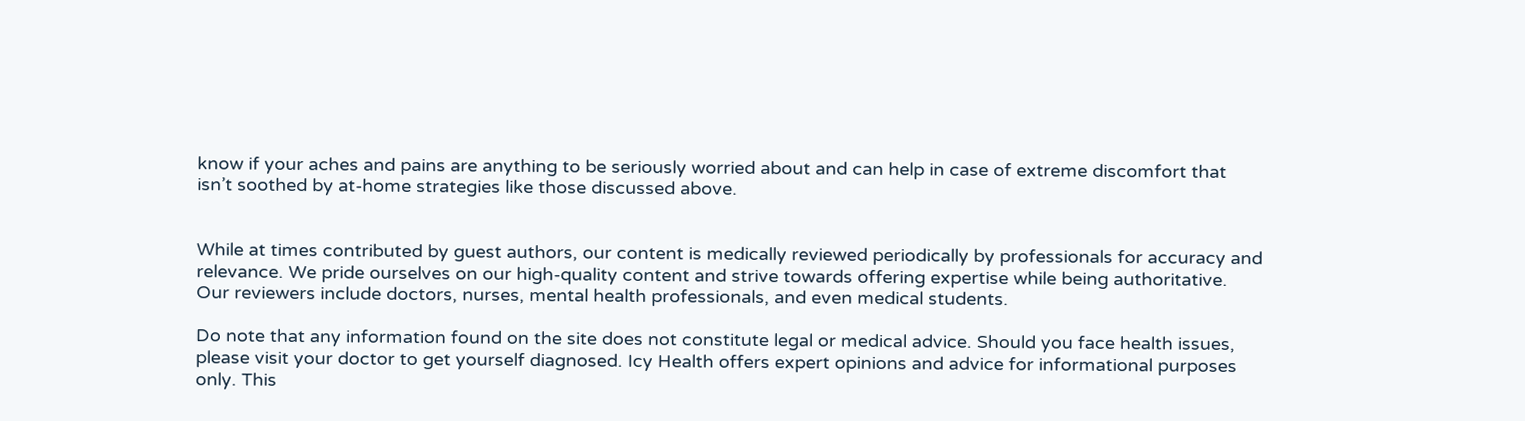know if your aches and pains are anything to be seriously worried about and can help in case of extreme discomfort that isn’t soothed by at-home strategies like those discussed above.


While at times contributed by guest authors, our content is medically reviewed periodically by professionals for accuracy and relevance. We pride ourselves on our high-quality content and strive towards offering expertise while being authoritative. Our reviewers include doctors, nurses, mental health professionals, and even medical students.

Do note that any information found on the site does not constitute legal or medical advice. Should you face health issues, please visit your doctor to get yourself diagnosed. Icy Health offers expert opinions and advice for informational purposes only. This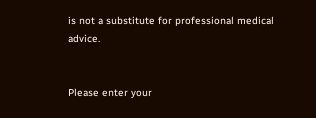is not a substitute for professional medical advice.


Please enter your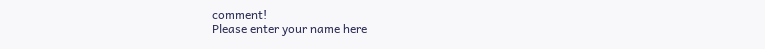comment!
Please enter your name here